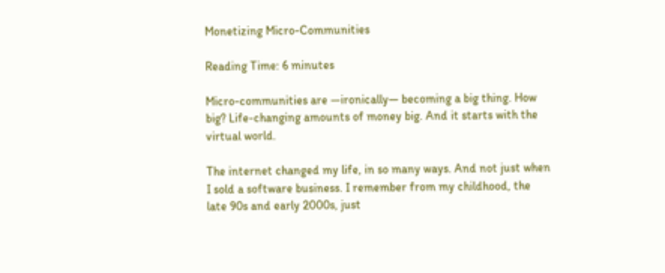Monetizing Micro-Communities

Reading Time: 6 minutes

Micro-communities are —ironically— becoming a big thing. How big? Life-changing amounts of money big. And it starts with the virtual world.

The internet changed my life, in so many ways. And not just when I sold a software business. I remember from my childhood, the late 90s and early 2000s, just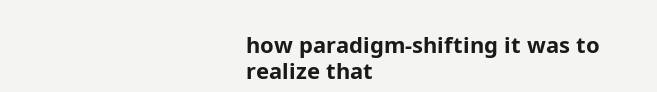how paradigm-shifting it was to realize that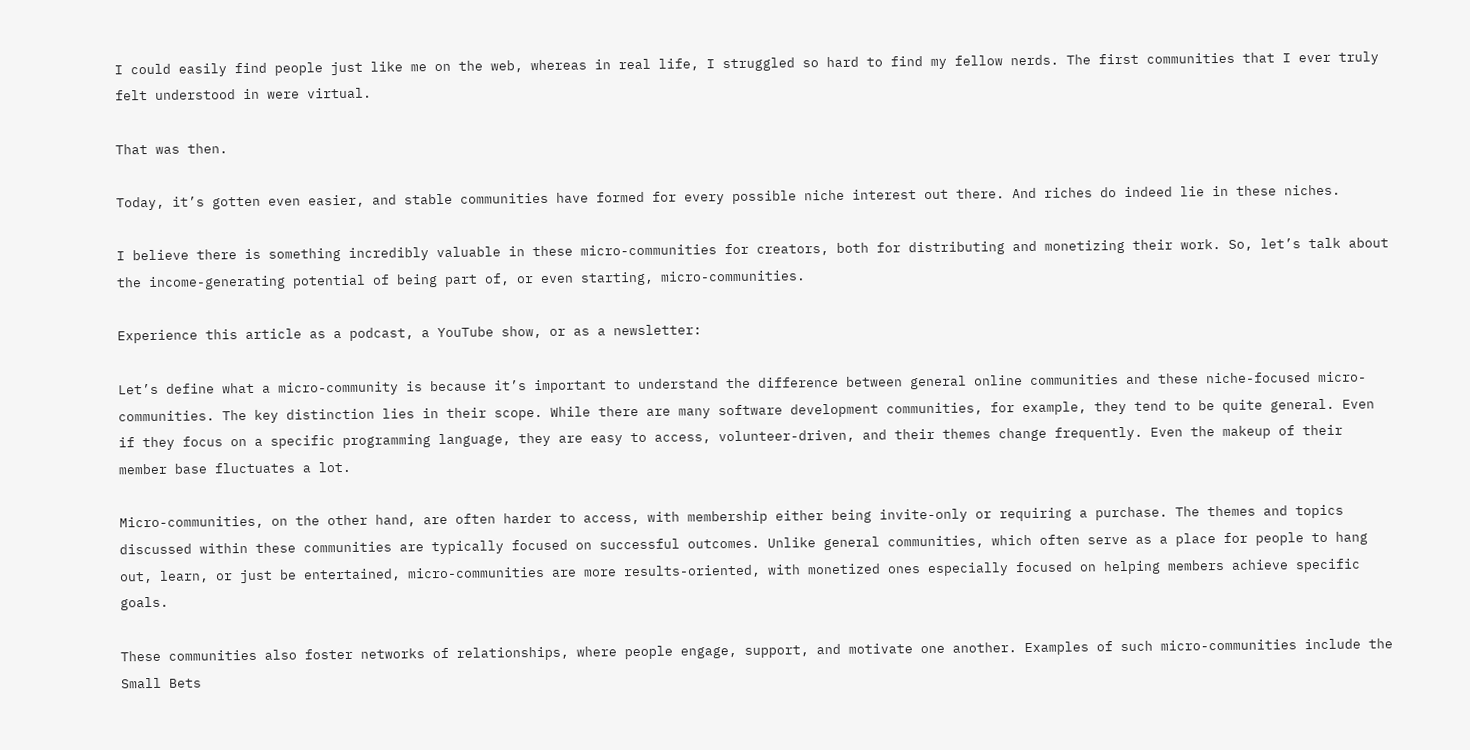I could easily find people just like me on the web, whereas in real life, I struggled so hard to find my fellow nerds. The first communities that I ever truly felt understood in were virtual.

That was then.

Today, it’s gotten even easier, and stable communities have formed for every possible niche interest out there. And riches do indeed lie in these niches.

I believe there is something incredibly valuable in these micro-communities for creators, both for distributing and monetizing their work. So, let’s talk about the income-generating potential of being part of, or even starting, micro-communities.

Experience this article as a podcast, a YouTube show, or as a newsletter:

Let’s define what a micro-community is because it’s important to understand the difference between general online communities and these niche-focused micro-communities. The key distinction lies in their scope. While there are many software development communities, for example, they tend to be quite general. Even if they focus on a specific programming language, they are easy to access, volunteer-driven, and their themes change frequently. Even the makeup of their member base fluctuates a lot.

Micro-communities, on the other hand, are often harder to access, with membership either being invite-only or requiring a purchase. The themes and topics discussed within these communities are typically focused on successful outcomes. Unlike general communities, which often serve as a place for people to hang out, learn, or just be entertained, micro-communities are more results-oriented, with monetized ones especially focused on helping members achieve specific goals.

These communities also foster networks of relationships, where people engage, support, and motivate one another. Examples of such micro-communities include the Small Bets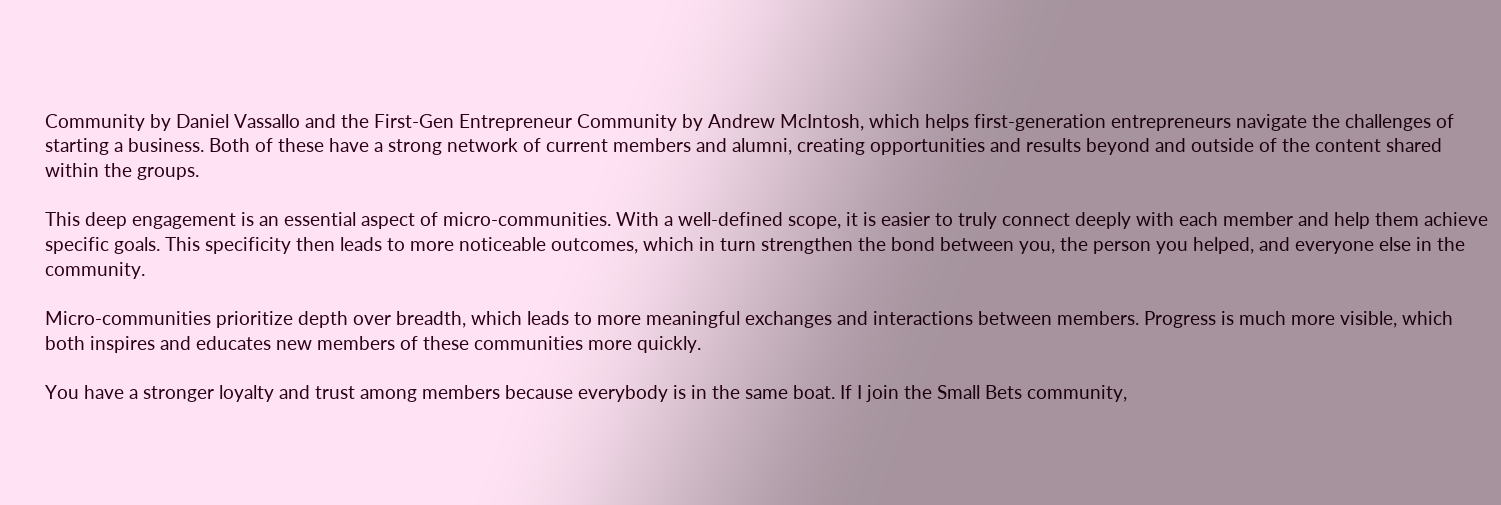Community by Daniel Vassallo and the First-Gen Entrepreneur Community by Andrew McIntosh, which helps first-generation entrepreneurs navigate the challenges of starting a business. Both of these have a strong network of current members and alumni, creating opportunities and results beyond and outside of the content shared within the groups.

This deep engagement is an essential aspect of micro-communities. With a well-defined scope, it is easier to truly connect deeply with each member and help them achieve specific goals. This specificity then leads to more noticeable outcomes, which in turn strengthen the bond between you, the person you helped, and everyone else in the community.

Micro-communities prioritize depth over breadth, which leads to more meaningful exchanges and interactions between members. Progress is much more visible, which both inspires and educates new members of these communities more quickly.

You have a stronger loyalty and trust among members because everybody is in the same boat. If I join the Small Bets community,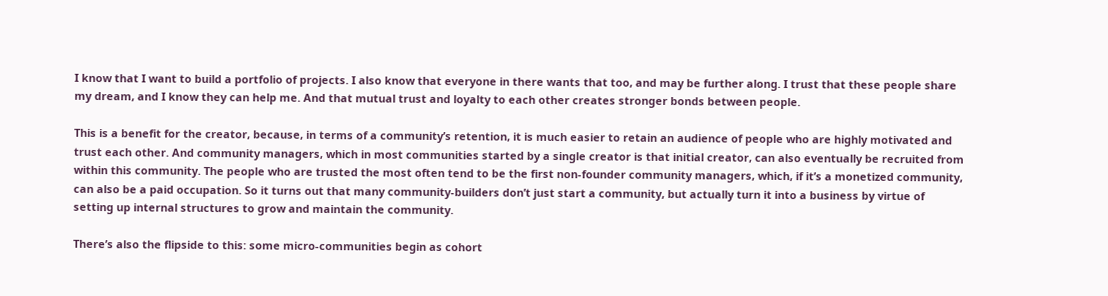I know that I want to build a portfolio of projects. I also know that everyone in there wants that too, and may be further along. I trust that these people share my dream, and I know they can help me. And that mutual trust and loyalty to each other creates stronger bonds between people.

This is a benefit for the creator, because, in terms of a community’s retention, it is much easier to retain an audience of people who are highly motivated and trust each other. And community managers, which in most communities started by a single creator is that initial creator, can also eventually be recruited from within this community. The people who are trusted the most often tend to be the first non-founder community managers, which, if it’s a monetized community, can also be a paid occupation. So it turns out that many community-builders don’t just start a community, but actually turn it into a business by virtue of setting up internal structures to grow and maintain the community.

There’s also the flipside to this: some micro-communities begin as cohort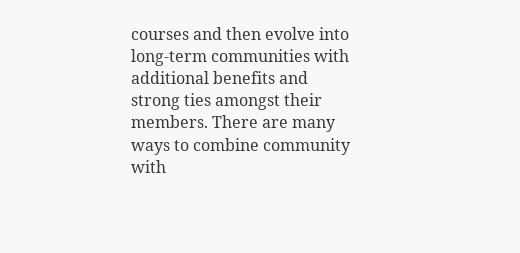courses and then evolve into long-term communities with additional benefits and strong ties amongst their members. There are many ways to combine community with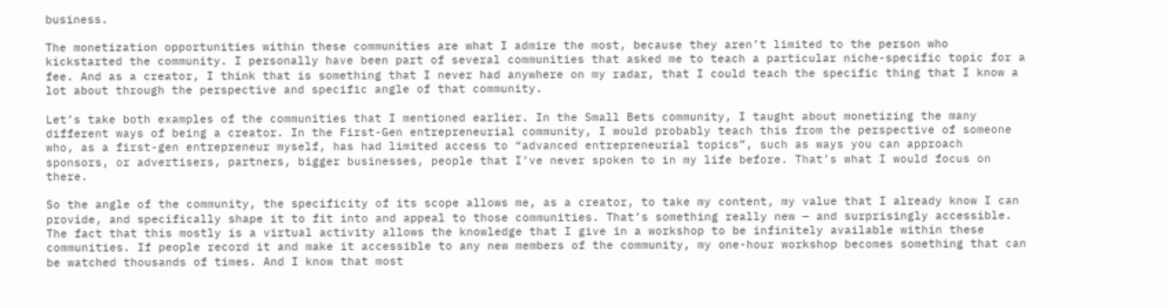business.

The monetization opportunities within these communities are what I admire the most, because they aren’t limited to the person who kickstarted the community. I personally have been part of several communities that asked me to teach a particular niche-specific topic for a fee. And as a creator, I think that is something that I never had anywhere on my radar, that I could teach the specific thing that I know a lot about through the perspective and specific angle of that community.

Let’s take both examples of the communities that I mentioned earlier. In the Small Bets community, I taught about monetizing the many different ways of being a creator. In the First-Gen entrepreneurial community, I would probably teach this from the perspective of someone who, as a first-gen entrepreneur myself, has had limited access to “advanced entrepreneurial topics”, such as ways you can approach sponsors, or advertisers, partners, bigger businesses, people that I’ve never spoken to in my life before. That’s what I would focus on there.

So the angle of the community, the specificity of its scope allows me, as a creator, to take my content, my value that I already know I can provide, and specifically shape it to fit into and appeal to those communities. That’s something really new — and surprisingly accessible. The fact that this mostly is a virtual activity allows the knowledge that I give in a workshop to be infinitely available within these communities. If people record it and make it accessible to any new members of the community, my one-hour workshop becomes something that can be watched thousands of times. And I know that most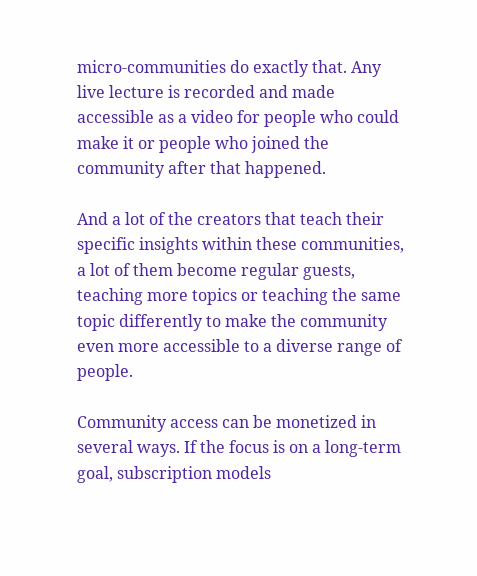micro-communities do exactly that. Any live lecture is recorded and made accessible as a video for people who could make it or people who joined the community after that happened.

And a lot of the creators that teach their specific insights within these communities, a lot of them become regular guests, teaching more topics or teaching the same topic differently to make the community even more accessible to a diverse range of people.

Community access can be monetized in several ways. If the focus is on a long-term goal, subscription models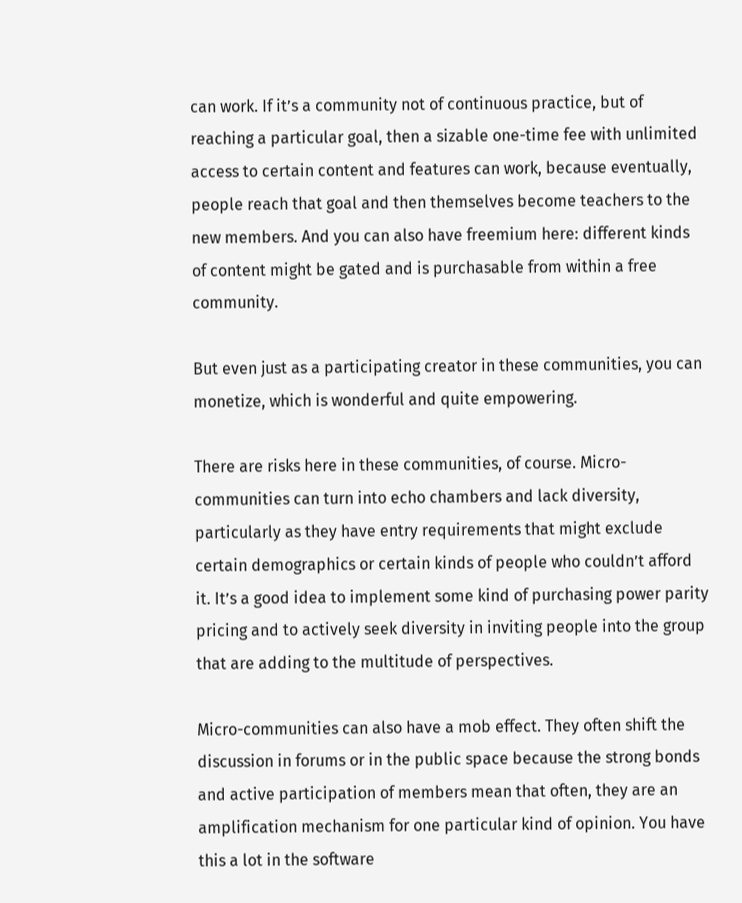can work. If it’s a community not of continuous practice, but of reaching a particular goal, then a sizable one-time fee with unlimited access to certain content and features can work, because eventually, people reach that goal and then themselves become teachers to the new members. And you can also have freemium here: different kinds of content might be gated and is purchasable from within a free community.

But even just as a participating creator in these communities, you can monetize, which is wonderful and quite empowering.

There are risks here in these communities, of course. Micro-communities can turn into echo chambers and lack diversity, particularly as they have entry requirements that might exclude certain demographics or certain kinds of people who couldn’t afford it. It’s a good idea to implement some kind of purchasing power parity pricing and to actively seek diversity in inviting people into the group that are adding to the multitude of perspectives.

Micro-communities can also have a mob effect. They often shift the discussion in forums or in the public space because the strong bonds and active participation of members mean that often, they are an amplification mechanism for one particular kind of opinion. You have this a lot in the software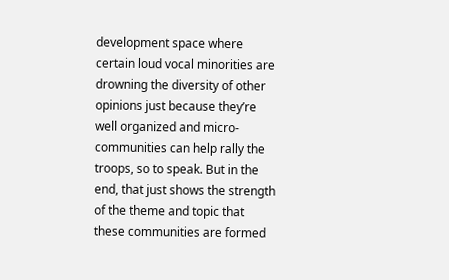development space where certain loud vocal minorities are drowning the diversity of other opinions just because they’re well organized and micro-communities can help rally the troops, so to speak. But in the end, that just shows the strength of the theme and topic that these communities are formed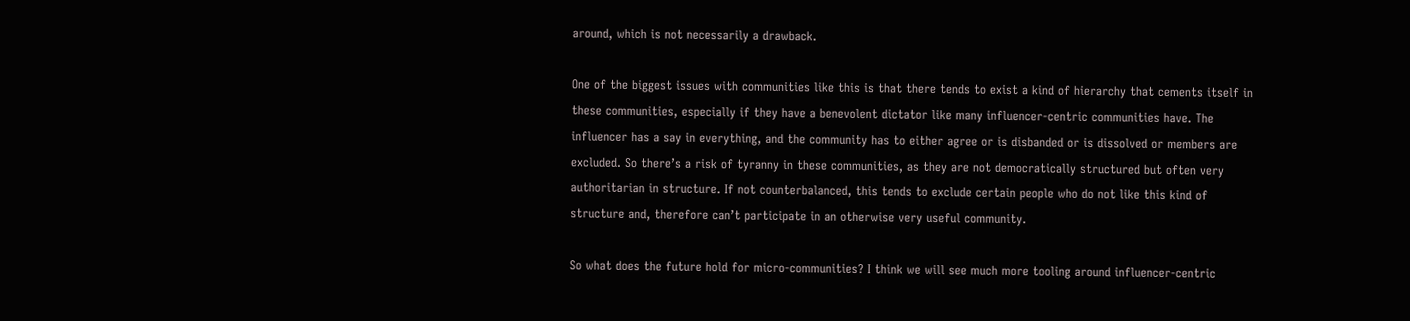around, which is not necessarily a drawback.

One of the biggest issues with communities like this is that there tends to exist a kind of hierarchy that cements itself in these communities, especially if they have a benevolent dictator like many influencer-centric communities have. The influencer has a say in everything, and the community has to either agree or is disbanded or is dissolved or members are excluded. So there’s a risk of tyranny in these communities, as they are not democratically structured but often very authoritarian in structure. If not counterbalanced, this tends to exclude certain people who do not like this kind of structure and, therefore can’t participate in an otherwise very useful community.

So what does the future hold for micro-communities? I think we will see much more tooling around influencer-centric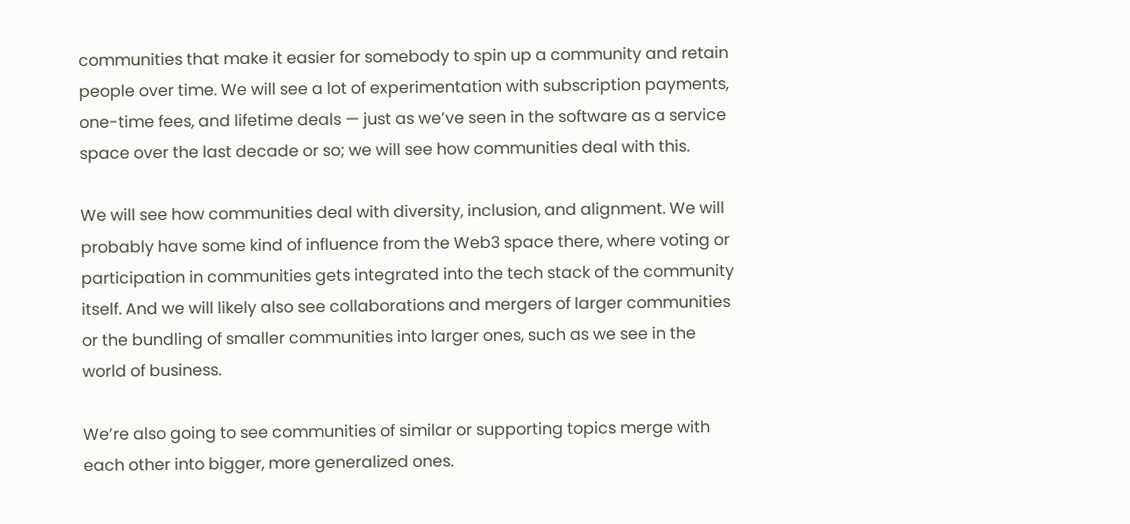communities that make it easier for somebody to spin up a community and retain people over time. We will see a lot of experimentation with subscription payments, one-time fees, and lifetime deals — just as we’ve seen in the software as a service space over the last decade or so; we will see how communities deal with this.

We will see how communities deal with diversity, inclusion, and alignment. We will probably have some kind of influence from the Web3 space there, where voting or participation in communities gets integrated into the tech stack of the community itself. And we will likely also see collaborations and mergers of larger communities or the bundling of smaller communities into larger ones, such as we see in the world of business.

We’re also going to see communities of similar or supporting topics merge with each other into bigger, more generalized ones.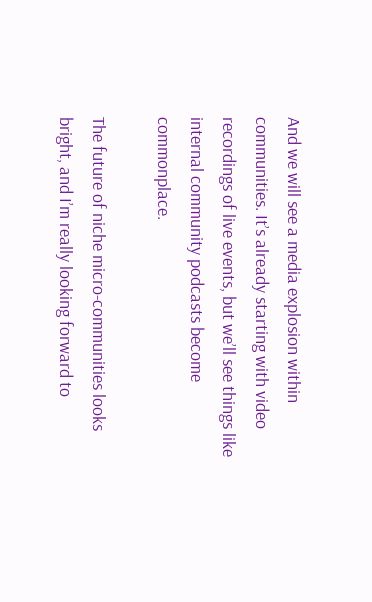And we will see a media explosion within communities. It’s already starting with video recordings of live events, but we’ll see things like internal community podcasts become commonplace.

The future of niche micro-communities looks bright, and I’m really looking forward to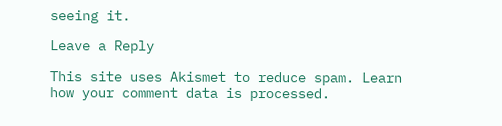seeing it.

Leave a Reply

This site uses Akismet to reduce spam. Learn how your comment data is processed.